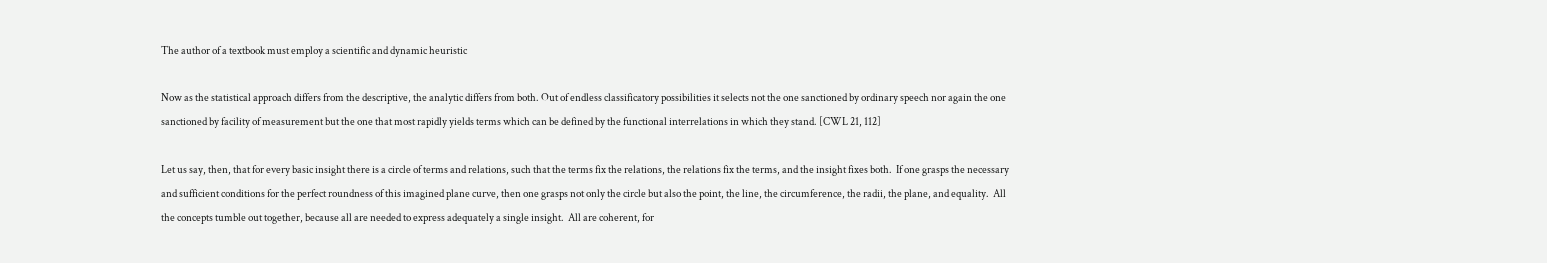The author of a textbook must employ a scientific and dynamic heuristic

Now as the statistical approach differs from the descriptive, the analytic differs from both. Out of endless classificatory possibilities it selects not the one sanctioned by ordinary speech nor again the one sanctioned by facility of measurement but the one that most rapidly yields terms which can be defined by the functional interrelations in which they stand. [CWL 21, 112]

Let us say, then, that for every basic insight there is a circle of terms and relations, such that the terms fix the relations, the relations fix the terms, and the insight fixes both.  If one grasps the necessary and sufficient conditions for the perfect roundness of this imagined plane curve, then one grasps not only the circle but also the point, the line, the circumference, the radii, the plane, and equality.  All the concepts tumble out together, because all are needed to express adequately a single insight.  All are coherent, for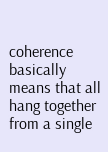coherence basically means that all hang together from a single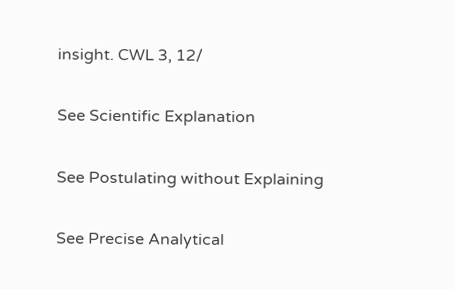insight. CWL 3, 12/

See Scientific Explanation

See Postulating without Explaining

See Precise Analytical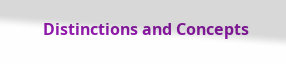Distinctions and Concepts